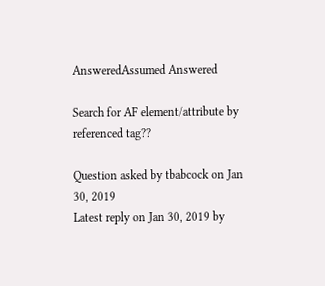AnsweredAssumed Answered

Search for AF element/attribute by referenced tag??

Question asked by tbabcock on Jan 30, 2019
Latest reply on Jan 30, 2019 by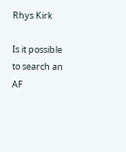Rhys Kirk

Is it possible to search an AF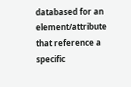databased for an element/attribute that reference a specific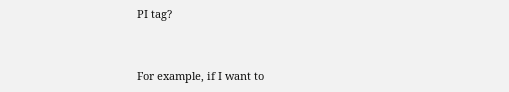PI tag?


For example, if I want to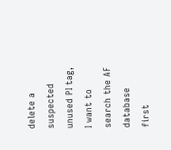delete a suspected unused PI tag, I want to search the AF database first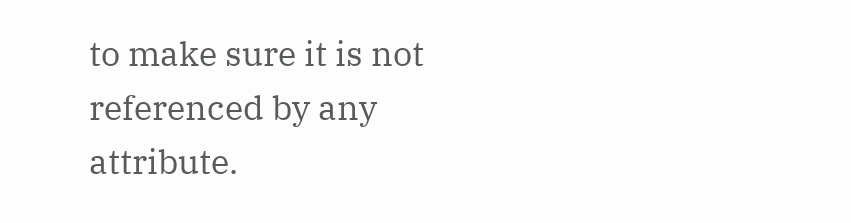to make sure it is not referenced by any attribute.